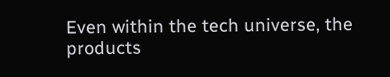Even within the tech universe, the products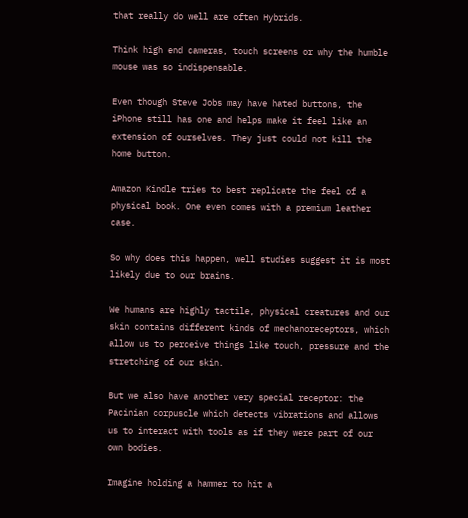that really do well are often Hybrids.

Think high end cameras, touch screens or why the humble mouse was so indispensable.

Even though Steve Jobs may have hated buttons, the iPhone still has one and helps make it feel like an extension of ourselves. They just could not kill the home button.

Amazon Kindle tries to best replicate the feel of a physical book. One even comes with a premium leather case.

So why does this happen, well studies suggest it is most likely due to our brains.

We humans are highly tactile, physical creatures and our skin contains different kinds of mechanoreceptors, which allow us to perceive things like touch, pressure and the stretching of our skin.

But we also have another very special receptor: the Pacinian corpuscle which detects vibrations and allows us to interact with tools as if they were part of our own bodies.

Imagine holding a hammer to hit a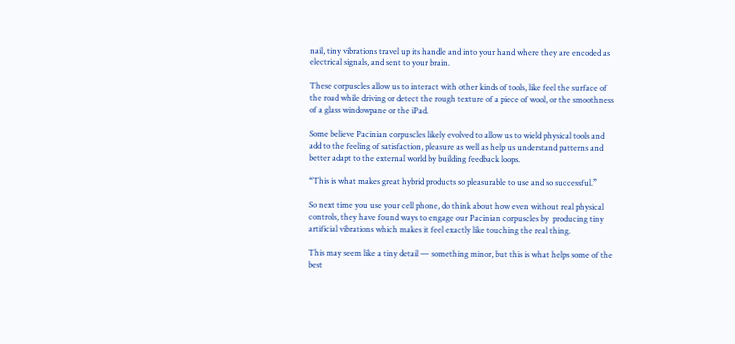nail, tiny vibrations travel up its handle and into your hand where they are encoded as electrical signals, and sent to your brain.

These corpuscles allow us to interact with other kinds of tools, like feel the surface of the road while driving or detect the rough texture of a piece of wool, or the smoothness of a glass windowpane or the iPad.

Some believe Pacinian corpuscles likely evolved to allow us to wield physical tools and add to the feeling of satisfaction, pleasure as well as help us understand patterns and better adapt to the external world by building feedback loops.

“This is what makes great hybrid products so pleasurable to use and so successful.”

So next time you use your cell phone, do think about how even without real physical controls, they have found ways to engage our Pacinian corpuscles by  producing tiny artificial vibrations which makes it feel exactly like touching the real thing.

This may seem like a tiny detail — something minor, but this is what helps some of the best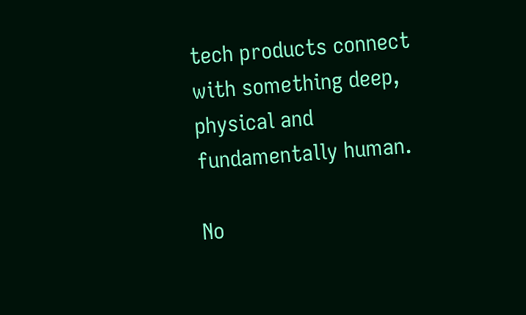tech products connect with something deep, physical and fundamentally human.

No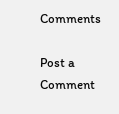Comments

Post a Comment